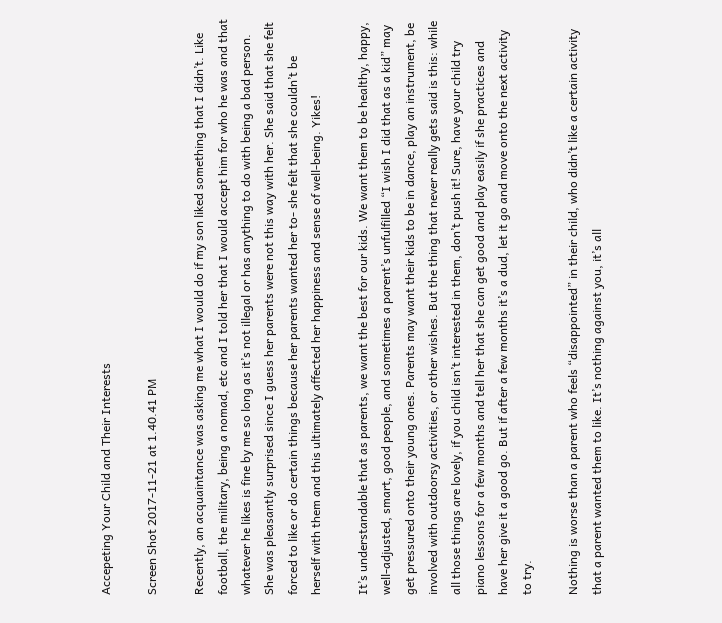Accepeting Your Child and Their Interests

Screen Shot 2017-11-21 at 1.40.41 PM

Recently, an acquaintance was asking me what I would do if my son liked something that I didn’t. Like football, the military, being a nomad, etc and I told her that I would accept him for who he was and that whatever he likes is fine by me so long as it’s not illegal or has anything to do with being a bad person. She was pleasantly surprised since I guess her parents were not this way with her. She said that she felt forced to like or do certain things because her parents wanted her to- she felt that she couldn’t be herself with them and this ultimately affected her happiness and sense of well-being. Yikes!

It’s understandable that as parents, we want the best for our kids. We want them to be healthy, happy, well-adjusted, smart, good people, and sometimes a parent’s unfulfilled “I wish I did that as a kid” may get pressured onto their young ones. Parents may want their kids to be in dance, play an instrument, be involved with outdoorsy activities, or other wishes. But the thing that never really gets said is this: while all those things are lovely, if you child isn’t interested in them, don’t push it! Sure, have your child try piano lessons for a few months and tell her that she can get good and play easily if she practices and have her give it a good go. But if after a few months it’s a dud, let it go and move onto the next activity to try.

Nothing is worse than a parent who feels “disappointed” in their child, who didn’t like a certain activity that a parent wanted them to like. It’s nothing against you, it’s all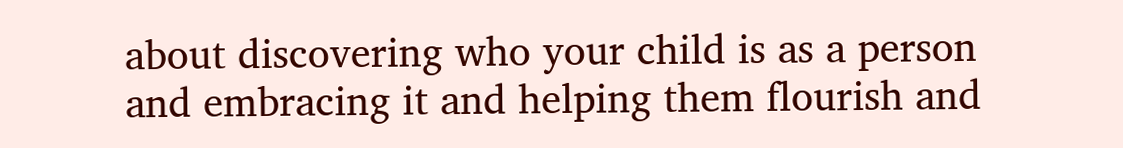about discovering who your child is as a person and embracing it and helping them flourish and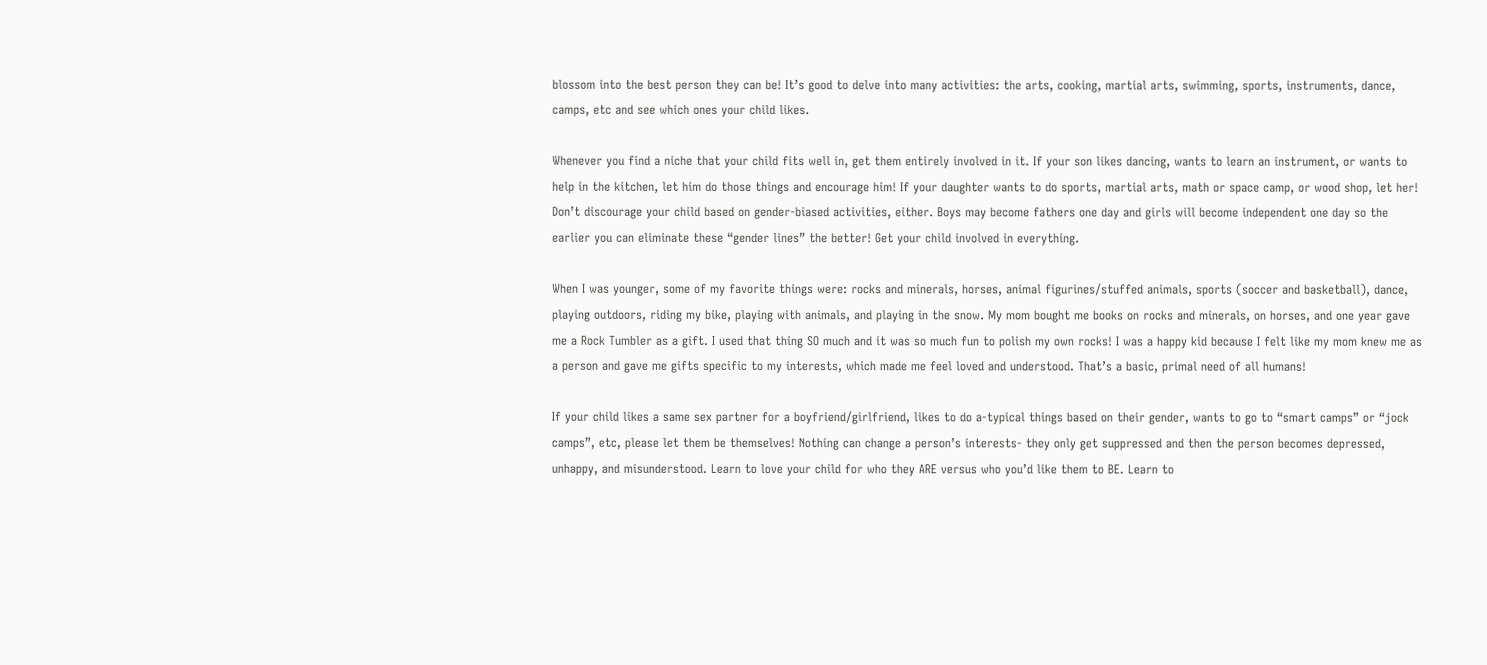blossom into the best person they can be! It’s good to delve into many activities: the arts, cooking, martial arts, swimming, sports, instruments, dance, camps, etc and see which ones your child likes.

Whenever you find a niche that your child fits well in, get them entirely involved in it. If your son likes dancing, wants to learn an instrument, or wants to help in the kitchen, let him do those things and encourage him! If your daughter wants to do sports, martial arts, math or space camp, or wood shop, let her! Don’t discourage your child based on gender-biased activities, either. Boys may become fathers one day and girls will become independent one day so the earlier you can eliminate these “gender lines” the better! Get your child involved in everything.

When I was younger, some of my favorite things were: rocks and minerals, horses, animal figurines/stuffed animals, sports (soccer and basketball), dance, playing outdoors, riding my bike, playing with animals, and playing in the snow. My mom bought me books on rocks and minerals, on horses, and one year gave me a Rock Tumbler as a gift. I used that thing SO much and it was so much fun to polish my own rocks! I was a happy kid because I felt like my mom knew me as a person and gave me gifts specific to my interests, which made me feel loved and understood. That’s a basic, primal need of all humans!

If your child likes a same sex partner for a boyfriend/girlfriend, likes to do a-typical things based on their gender, wants to go to “smart camps” or “jock camps”, etc, please let them be themselves! Nothing can change a person’s interests- they only get suppressed and then the person becomes depressed, unhappy, and misunderstood. Learn to love your child for who they ARE versus who you’d like them to BE. Learn to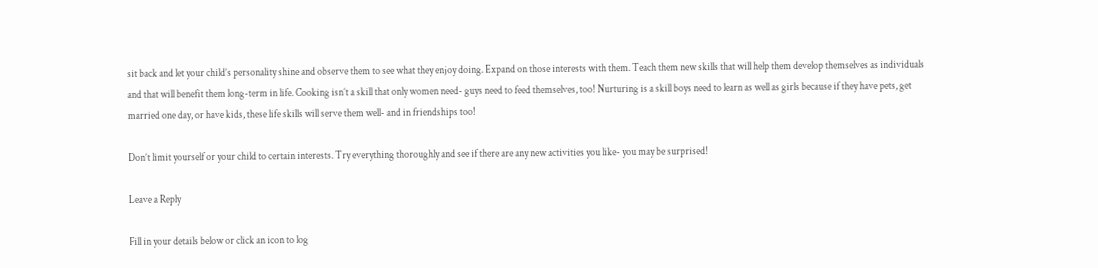sit back and let your child’s personality shine and observe them to see what they enjoy doing. Expand on those interests with them. Teach them new skills that will help them develop themselves as individuals and that will benefit them long-term in life. Cooking isn’t a skill that only women need- guys need to feed themselves, too! Nurturing is a skill boys need to learn as well as girls because if they have pets, get married one day, or have kids, these life skills will serve them well- and in friendships too!

Don’t limit yourself or your child to certain interests. Try everything thoroughly and see if there are any new activities you like- you may be surprised!

Leave a Reply

Fill in your details below or click an icon to log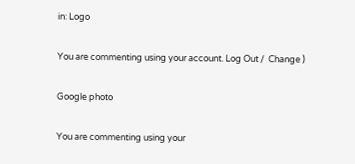in: Logo

You are commenting using your account. Log Out /  Change )

Google photo

You are commenting using your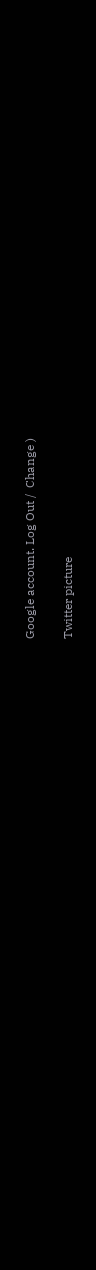Google account. Log Out /  Change )

Twitter picture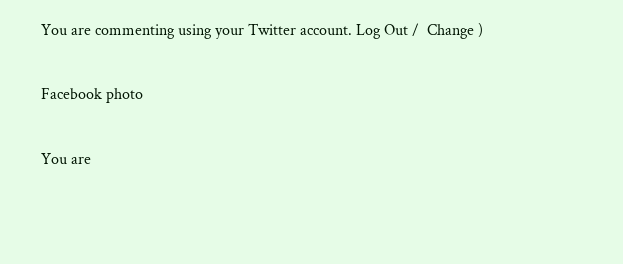You are commenting using your Twitter account. Log Out /  Change )

Facebook photo

You are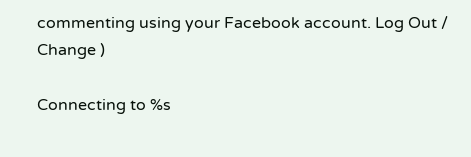commenting using your Facebook account. Log Out /  Change )

Connecting to %s